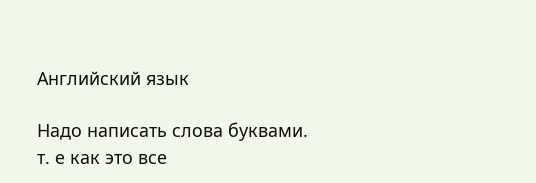Английский язык

Надо написать слова буквами. т. е как это все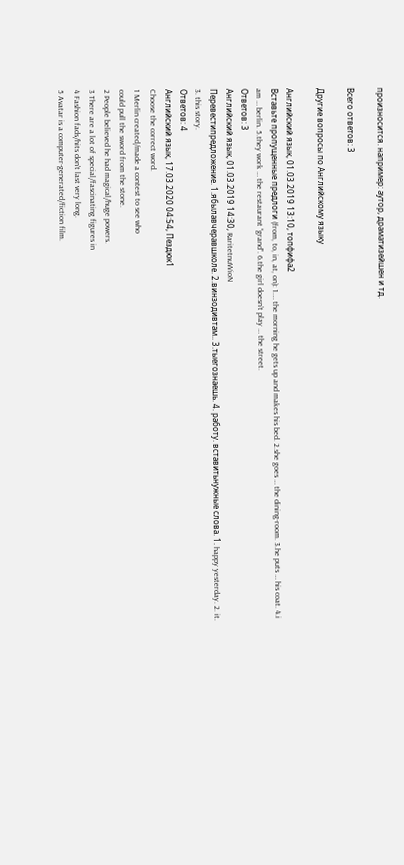произносится. например: аутор, драматизейшен и тд.

Всего ответов: 3

Другие вопросы по Английскому языку

Английский язык, 01.03.2019 13:10, топфифа2
Вставьте пропущенные предлоги (from, to, in, at, on): 1.… the morning he gets up and makes his bed. 2.she goes … the dining-room. 3.he puts … his coat. 4.i am … berlin. 5.they work … the restaurant “grand”. 6.the girl doesn’t play … the street.
Ответов: 3
Английский язык, 01.03.2019 14:30, RaritetnuWioN
Перевестипредложение. 1.ябылавчеравшколе. 2.винзодивтам.. 3.тыегознаешь. 4. работу. вставитьнужные слова. 1. happy yesterday. 2. it. 3. this story.
Ответов: 4
Английский язык, 17.03.2020 04:54, Пездюк1
Choose the correct word.
1 Merlin created/made a contest to see who
could pull the sword from the stone.
2 People believed he had magical/huge powers.
3 There are a lot of special/fascinating figures in
4 Fashion fads/hits don't last very long.
5 Avatar is a computer-generated/fiction film.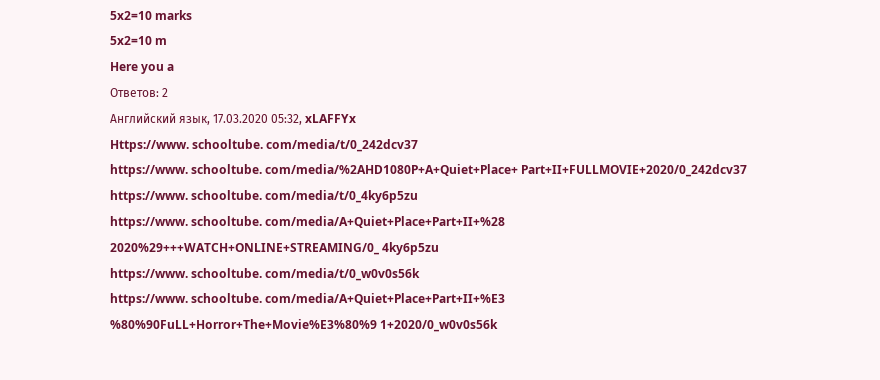5x2=10 marks
5x2=10 m
Here you a
Ответов: 2
Английский язык, 17.03.2020 05:32, xLAFFYx
Https://www. schooltube. com/media/t/0_242dcv37
https://www. schooltube. com/media/%2AHD1080P+A+Quiet+Place+ Part+II+FULLMOVIE+2020/0_242dcv37 https://www. schooltube. com/media/t/0_4ky6p5zu
https://www. schooltube. com/media/A+Quiet+Place+Part+II+%28 2020%29+++WATCH+ONLINE+STREAMING/0_ 4ky6p5zu
https://www. schooltube. com/media/t/0_w0v0s56k
https://www. schooltube. com/media/A+Quiet+Place+Part+II+%E3 %80%90FuLL+Horror+The+Movie%E3%80%9 1+2020/0_w0v0s56k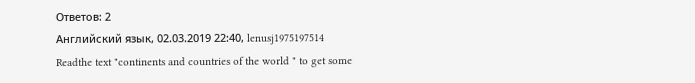Ответов: 2
Английский язык, 02.03.2019 22:40, lenusj1975197514
Readthe text "continents and countries of the world " to get some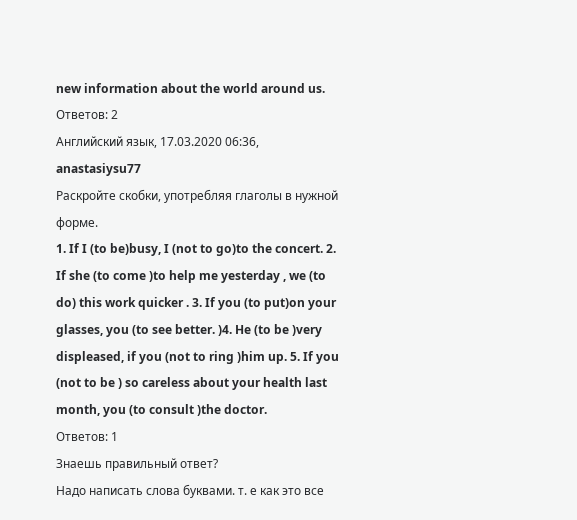new information about the world around us.
Ответов: 2
Английский язык, 17.03.2020 06:36, anastasiysu77
Раскройте скобки, употребляя глаголы в нужной форме.
1. If I (to be)busy, I (not to go)to the concert. 2. If she (to come )to help me yesterday , we (to do) this work quicker . 3. If you (to put)on your glasses, you (to see better. )4. He (to be )very displeased, if you (not to ring )him up. 5. If you (not to be ) so careless about your health last month, you (to consult )the doctor.
Ответов: 1
Знаешь правильный ответ?
Надо написать слова буквами. т. е как это все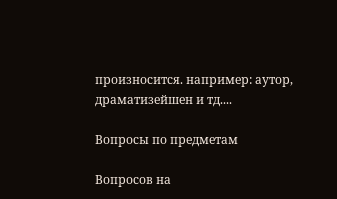произносится. например: аутор, драматизейшен и тд....

Вопросы по предметам

Вопросов на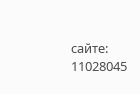сайте: 11028045